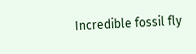Incredible fossil fly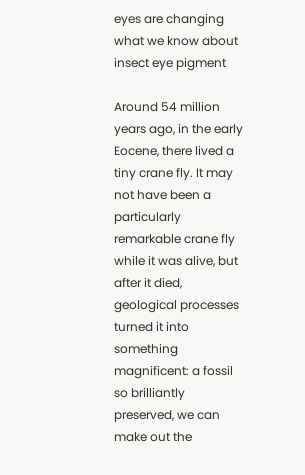eyes are changing what we know about insect eye pigment

Around 54 million years ago, in the early Eocene, there lived a tiny crane fly. It may not have been a particularly remarkable crane fly while it was alive, but after it died, geological processes turned it into something magnificent: a fossil so brilliantly preserved, we can make out the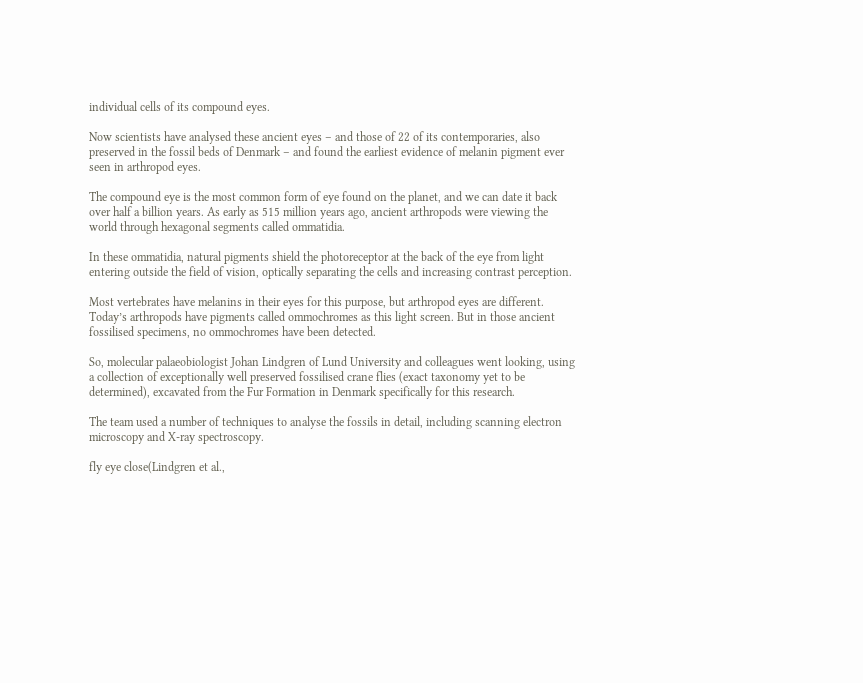individual cells of its compound eyes.

Now scientists have analysed these ancient eyes – and those of 22 of its contemporaries, also preserved in the fossil beds of Denmark – and found the earliest evidence of melanin pigment ever seen in arthropod eyes.

The compound eye is the most common form of eye found on the planet, and we can date it back over half a billion years. As early as 515 million years ago, ancient arthropods were viewing the world through hexagonal segments called ommatidia.

In these ommatidia, natural pigments shield the photoreceptor at the back of the eye from light entering outside the field of vision, optically separating the cells and increasing contrast perception.

Most vertebrates have melanins in their eyes for this purpose, but arthropod eyes are different. Today’s arthropods have pigments called ommochromes as this light screen. But in those ancient fossilised specimens, no ommochromes have been detected.

So, molecular palaeobiologist Johan Lindgren of Lund University and colleagues went looking, using a collection of exceptionally well preserved fossilised crane flies (exact taxonomy yet to be determined), excavated from the Fur Formation in Denmark specifically for this research.

The team used a number of techniques to analyse the fossils in detail, including scanning electron microscopy and X-ray spectroscopy.

fly eye close(Lindgren et al.,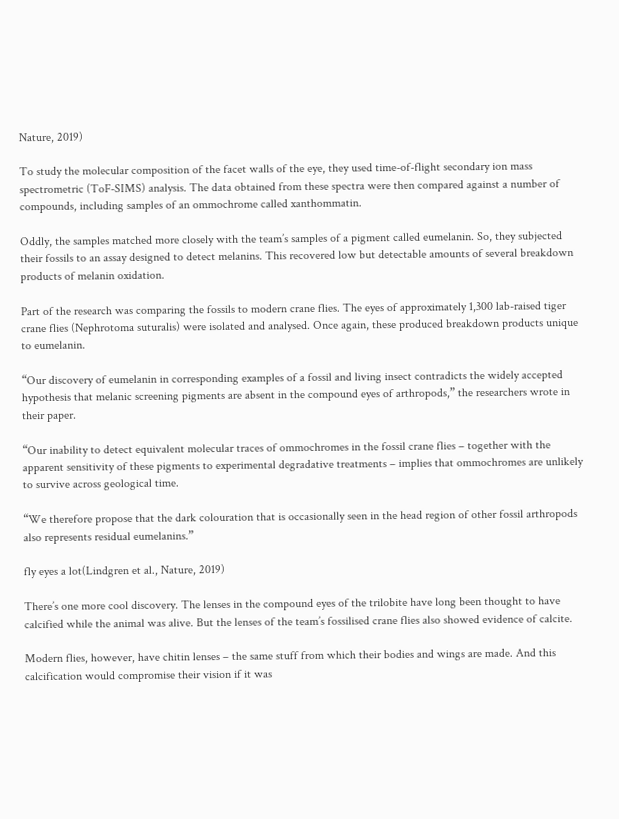Nature, 2019)

To study the molecular composition of the facet walls of the eye, they used time-of-flight secondary ion mass spectrometric (ToF-SIMS) analysis. The data obtained from these spectra were then compared against a number of compounds, including samples of an ommochrome called xanthommatin.

Oddly, the samples matched more closely with the team’s samples of a pigment called eumelanin. So, they subjected their fossils to an assay designed to detect melanins. This recovered low but detectable amounts of several breakdown products of melanin oxidation.

Part of the research was comparing the fossils to modern crane flies. The eyes of approximately 1,300 lab-raised tiger crane flies (Nephrotoma suturalis) were isolated and analysed. Once again, these produced breakdown products unique to eumelanin.

“Our discovery of eumelanin in corresponding examples of a fossil and living insect contradicts the widely accepted hypothesis that melanic screening pigments are absent in the compound eyes of arthropods,” the researchers wrote in their paper.

“Our inability to detect equivalent molecular traces of ommochromes in the fossil crane flies – together with the apparent sensitivity of these pigments to experimental degradative treatments – implies that ommochromes are unlikely to survive across geological time.

“We therefore propose that the dark colouration that is occasionally seen in the head region of other fossil arthropods also represents residual eumelanins.”

fly eyes a lot(Lindgren et al., Nature, 2019)

There’s one more cool discovery. The lenses in the compound eyes of the trilobite have long been thought to have calcified while the animal was alive. But the lenses of the team’s fossilised crane flies also showed evidence of calcite.

Modern flies, however, have chitin lenses – the same stuff from which their bodies and wings are made. And this calcification would compromise their vision if it was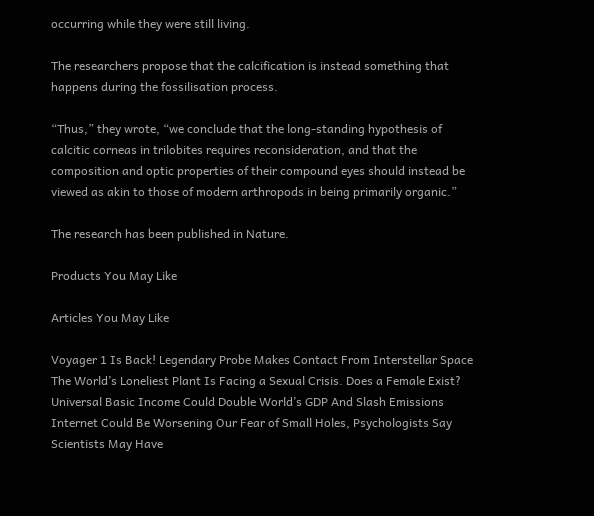occurring while they were still living.

The researchers propose that the calcification is instead something that happens during the fossilisation process.

“Thus,” they wrote, “we conclude that the long-standing hypothesis of calcitic corneas in trilobites requires reconsideration, and that the composition and optic properties of their compound eyes should instead be viewed as akin to those of modern arthropods in being primarily organic.”

The research has been published in Nature.

Products You May Like

Articles You May Like

Voyager 1 Is Back! Legendary Probe Makes Contact From Interstellar Space
The World’s Loneliest Plant Is Facing a Sexual Crisis. Does a Female Exist?
Universal Basic Income Could Double World’s GDP And Slash Emissions
Internet Could Be Worsening Our Fear of Small Holes, Psychologists Say
Scientists May Have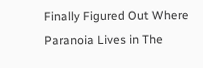Finally Figured Out Where Paranoia Lives in The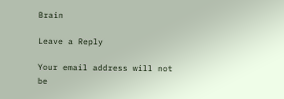Brain

Leave a Reply

Your email address will not be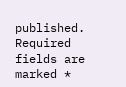published. Required fields are marked *